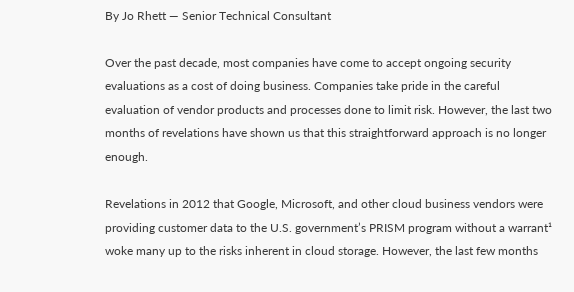By Jo Rhett — Senior Technical Consultant

Over the past decade, most companies have come to accept ongoing security evaluations as a cost of doing business. Companies take pride in the careful evaluation of vendor products and processes done to limit risk. However, the last two months of revelations have shown us that this straightforward approach is no longer enough.

Revelations in 2012 that Google, Microsoft, and other cloud business vendors were providing customer data to the U.S. government’s PRISM program without a warrant¹ woke many up to the risks inherent in cloud storage. However, the last few months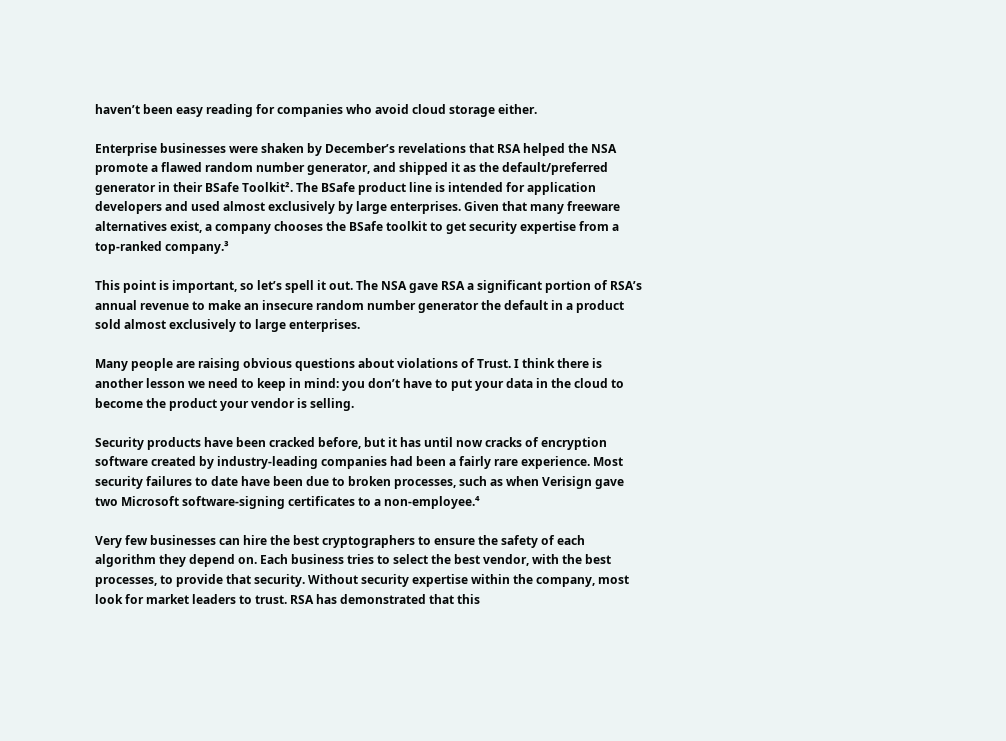haven’t been easy reading for companies who avoid cloud storage either.

Enterprise businesses were shaken by December’s revelations that RSA helped the NSA promote a flawed random number generator, and shipped it as the default/preferred generator in their BSafe Toolkit². The BSafe product line is intended for application developers and used almost exclusively by large enterprises. Given that many freeware alternatives exist, a company chooses the BSafe toolkit to get security expertise from a top-ranked company.³

This point is important, so let’s spell it out. The NSA gave RSA a significant portion of RSA’s annual revenue to make an insecure random number generator the default in a product sold almost exclusively to large enterprises.

Many people are raising obvious questions about violations of Trust. I think there is another lesson we need to keep in mind: you don’t have to put your data in the cloud to become the product your vendor is selling.

Security products have been cracked before, but it has until now cracks of encryption software created by industry-leading companies had been a fairly rare experience. Most security failures to date have been due to broken processes, such as when Verisign gave two Microsoft software-signing certificates to a non-employee.⁴

Very few businesses can hire the best cryptographers to ensure the safety of each algorithm they depend on. Each business tries to select the best vendor, with the best processes, to provide that security. Without security expertise within the company, most look for market leaders to trust. RSA has demonstrated that this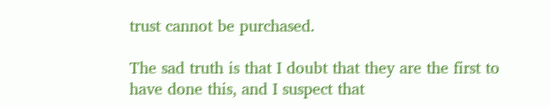trust cannot be purchased.

The sad truth is that I doubt that they are the first to have done this, and I suspect that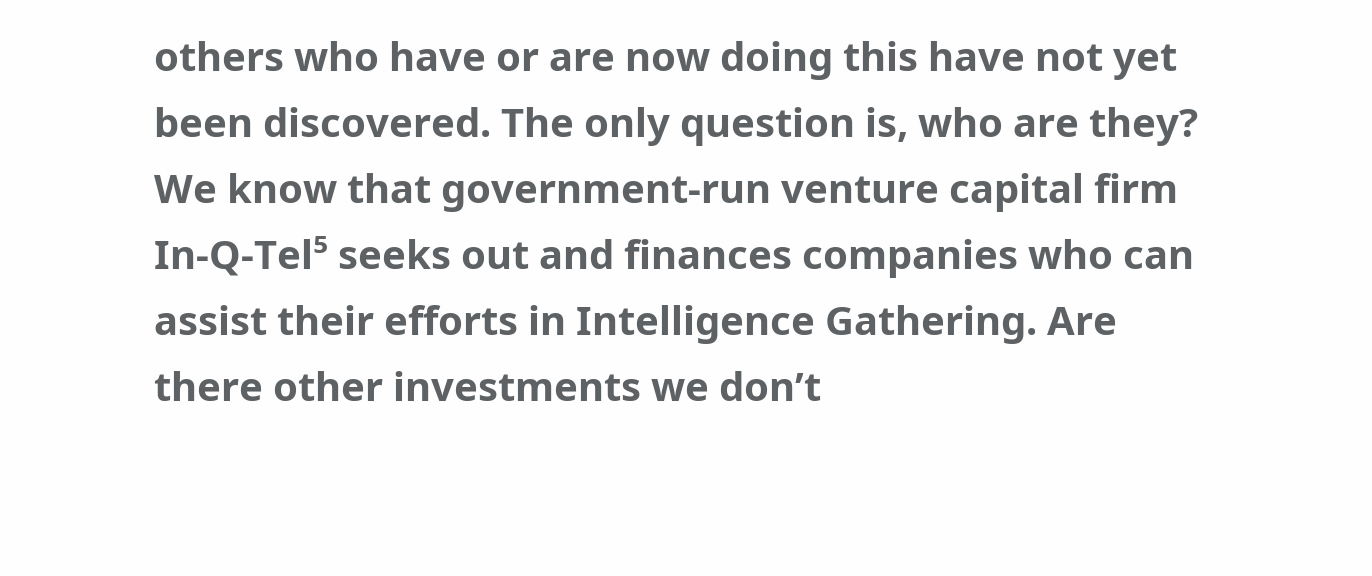others who have or are now doing this have not yet been discovered. The only question is, who are they? We know that government-run venture capital firm In-Q-Tel⁵ seeks out and finances companies who can assist their efforts in Intelligence Gathering. Are there other investments we don’t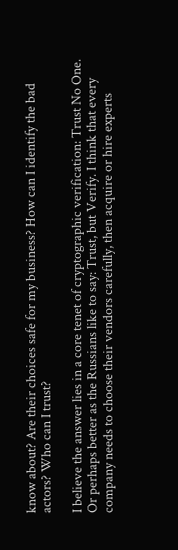know about? Are their choices safe for my business? How can I identify the bad actors? Who can I trust?

I believe the answer lies in a core tenet of cryptographic verification: Trust No One. Or perhaps better as the Russians like to say: Trust, but Verify. I think that every company needs to choose their vendors carefully, then acquire or hire experts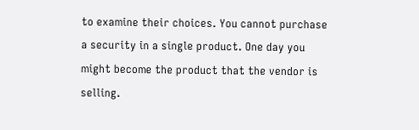to examine their choices. You cannot purchase a security in a single product. One day you might become the product that the vendor is selling.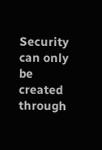Security can only be created through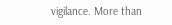vigilance. More than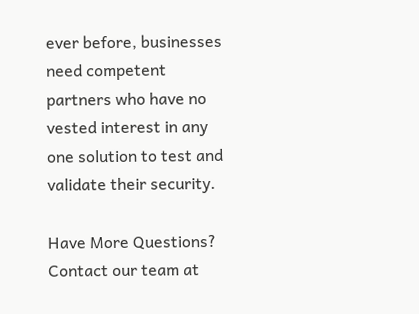ever before, businesses need competent partners who have no vested interest in any one solution to test and validate their security.

Have More Questions? Contact our team at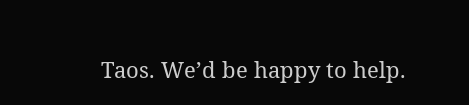Taos. We’d be happy to help.